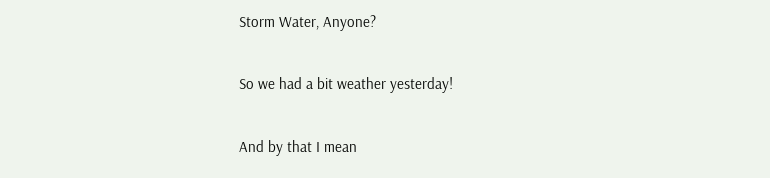Storm Water, Anyone?

So we had a bit weather yesterday!

And by that I mean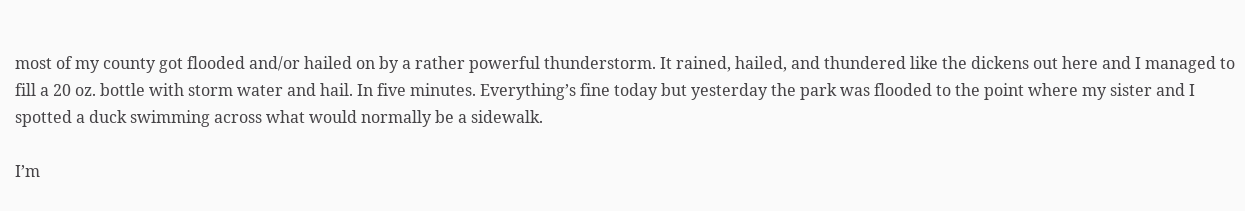most of my county got flooded and/or hailed on by a rather powerful thunderstorm. It rained, hailed, and thundered like the dickens out here and I managed to fill a 20 oz. bottle with storm water and hail. In five minutes. Everything’s fine today but yesterday the park was flooded to the point where my sister and I spotted a duck swimming across what would normally be a sidewalk.

I’m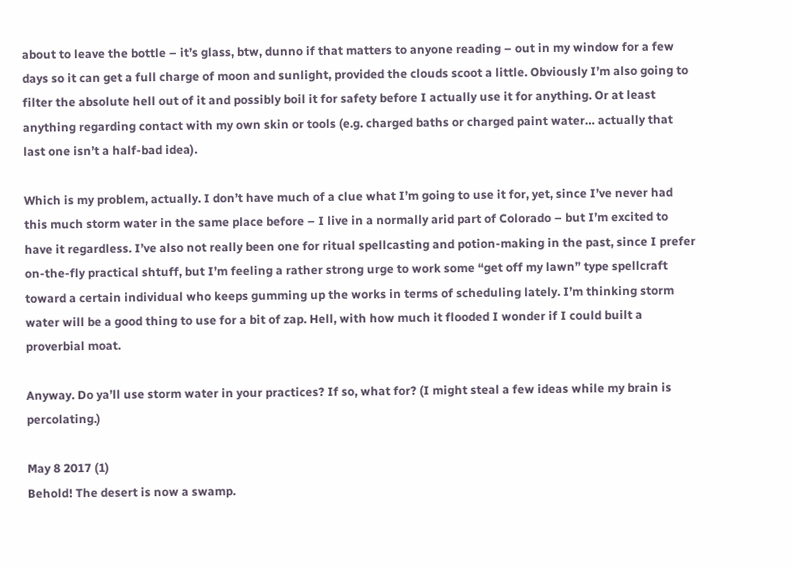about to leave the bottle – it’s glass, btw, dunno if that matters to anyone reading – out in my window for a few days so it can get a full charge of moon and sunlight, provided the clouds scoot a little. Obviously I’m also going to filter the absolute hell out of it and possibly boil it for safety before I actually use it for anything. Or at least anything regarding contact with my own skin or tools (e.g. charged baths or charged paint water… actually that last one isn’t a half-bad idea).

Which is my problem, actually. I don’t have much of a clue what I’m going to use it for, yet, since I’ve never had this much storm water in the same place before – I live in a normally arid part of Colorado – but I’m excited to have it regardless. I’ve also not really been one for ritual spellcasting and potion-making in the past, since I prefer on-the-fly practical shtuff, but I’m feeling a rather strong urge to work some “get off my lawn” type spellcraft toward a certain individual who keeps gumming up the works in terms of scheduling lately. I’m thinking storm water will be a good thing to use for a bit of zap. Hell, with how much it flooded I wonder if I could built a proverbial moat.

Anyway. Do ya’ll use storm water in your practices? If so, what for? (I might steal a few ideas while my brain is percolating.)

May 8 2017 (1)
Behold! The desert is now a swamp.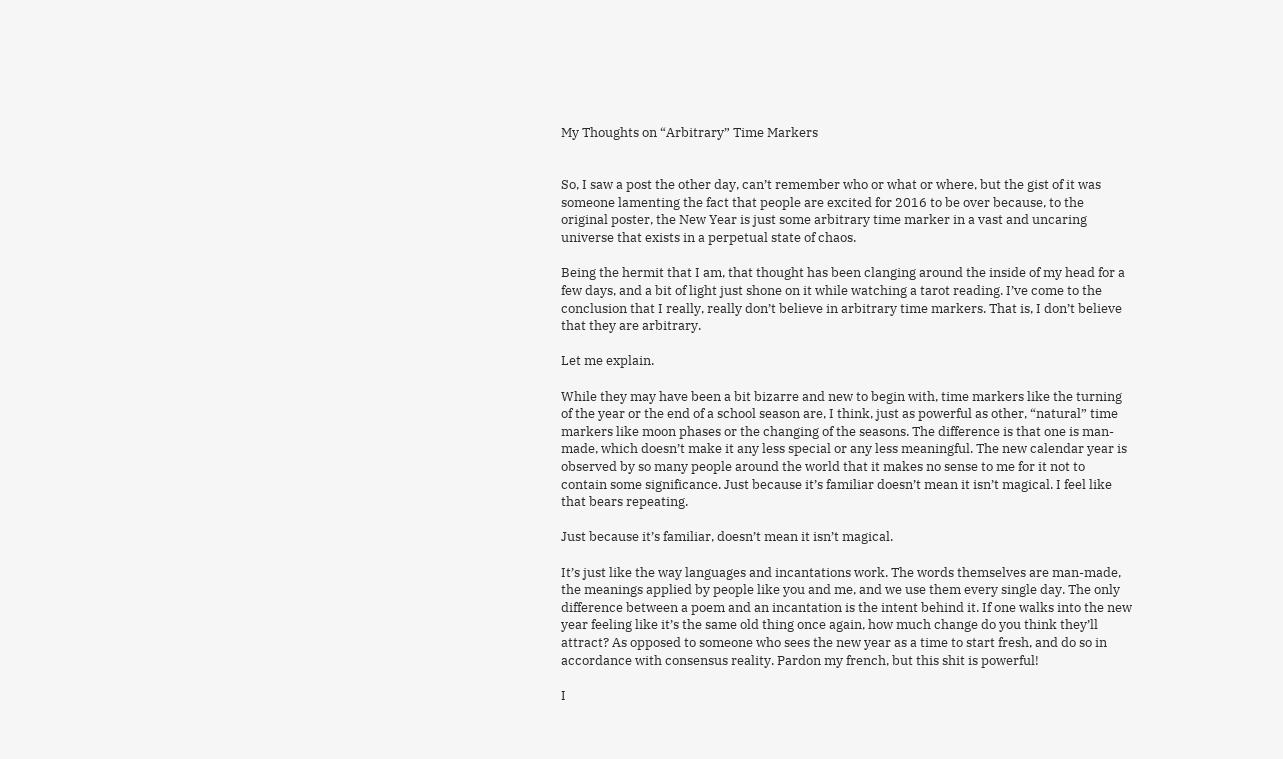My Thoughts on “Arbitrary” Time Markers


So, I saw a post the other day, can’t remember who or what or where, but the gist of it was someone lamenting the fact that people are excited for 2016 to be over because, to the original poster, the New Year is just some arbitrary time marker in a vast and uncaring universe that exists in a perpetual state of chaos.

Being the hermit that I am, that thought has been clanging around the inside of my head for a few days, and a bit of light just shone on it while watching a tarot reading. I’ve come to the conclusion that I really, really don’t believe in arbitrary time markers. That is, I don’t believe that they are arbitrary.

Let me explain.

While they may have been a bit bizarre and new to begin with, time markers like the turning of the year or the end of a school season are, I think, just as powerful as other, “natural” time markers like moon phases or the changing of the seasons. The difference is that one is man-made, which doesn’t make it any less special or any less meaningful. The new calendar year is observed by so many people around the world that it makes no sense to me for it not to contain some significance. Just because it’s familiar doesn’t mean it isn’t magical. I feel like that bears repeating.

Just because it’s familiar, doesn’t mean it isn’t magical.

It’s just like the way languages and incantations work. The words themselves are man-made, the meanings applied by people like you and me, and we use them every single day. The only difference between a poem and an incantation is the intent behind it. If one walks into the new year feeling like it’s the same old thing once again, how much change do you think they’ll attract? As opposed to someone who sees the new year as a time to start fresh, and do so in accordance with consensus reality. Pardon my french, but this shit is powerful!

I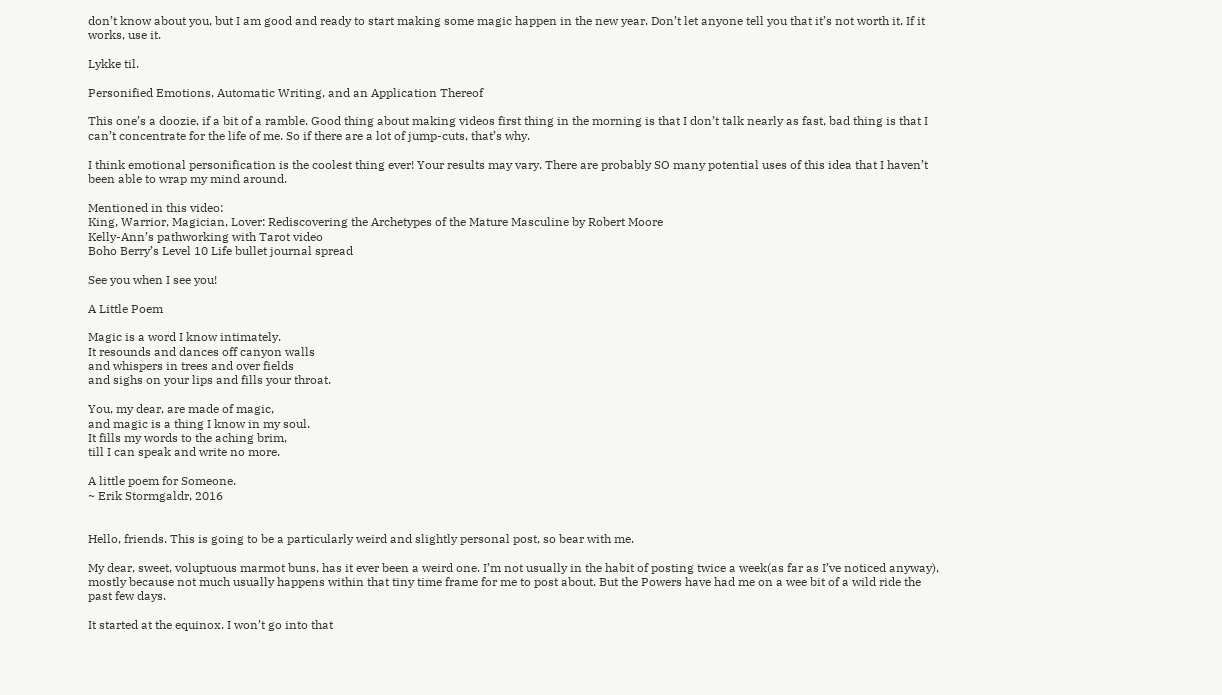don’t know about you, but I am good and ready to start making some magic happen in the new year. Don’t let anyone tell you that it’s not worth it. If it works, use it.

Lykke til.

Personified Emotions, Automatic Writing, and an Application Thereof

This one’s a doozie, if a bit of a ramble. Good thing about making videos first thing in the morning is that I don’t talk nearly as fast, bad thing is that I can’t concentrate for the life of me. So if there are a lot of jump-cuts, that’s why.

I think emotional personification is the coolest thing ever! Your results may vary. There are probably SO many potential uses of this idea that I haven’t been able to wrap my mind around.

Mentioned in this video:
King, Warrior, Magician, Lover: Rediscovering the Archetypes of the Mature Masculine by Robert Moore
Kelly-Ann’s pathworking with Tarot video
Boho Berry’s Level 10 Life bullet journal spread

See you when I see you!

A Little Poem

Magic is a word I know intimately.
It resounds and dances off canyon walls
and whispers in trees and over fields
and sighs on your lips and fills your throat.

You, my dear, are made of magic,
and magic is a thing I know in my soul.
It fills my words to the aching brim,
till I can speak and write no more.

A little poem for Someone.
~ Erik Stormgaldr, 2016


Hello, friends. This is going to be a particularly weird and slightly personal post, so bear with me.

My dear, sweet, voluptuous marmot buns, has it ever been a weird one. I’m not usually in the habit of posting twice a week(as far as I’ve noticed anyway), mostly because not much usually happens within that tiny time frame for me to post about. But the Powers have had me on a wee bit of a wild ride the past few days.

It started at the equinox. I won’t go into that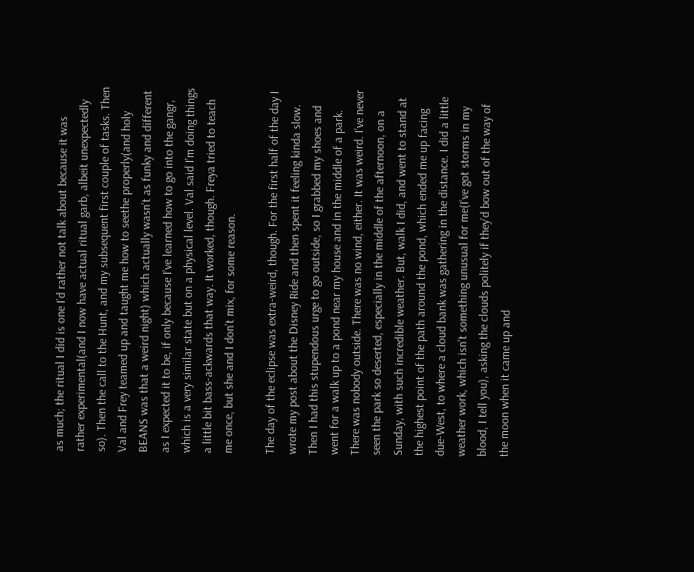as much; the ritual I did is one I’d rather not talk about because it was rather experimental(and I now have actual ritual garb, albeit unexpectedly so). Then the call to the Hunt, and my subsequent first couple of tasks. Then Val and Frey teamed up and taught me how to seethe properly(and holy BEANS was that a weird night) which actually wasn’t as funky and different as I expected it to be, if only because I’ve learned how to go into the gangr, which is a very similar state but on a physical level. Val said I’m doing things a little bit bass-ackwards that way. It worked, though. Freya tried to teach me once, but she and I don’t mix, for some reason.

The day of the eclipse was extra-weird, though. For the first half of the day I wrote my post about the Disney Ride and then spent it feeling kinda slow. Then I had this stupendous urge to go outside, so I grabbed my shoes and went for a walk up to a pond near my house and in the middle of a park. There was nobody outside. There was no wind, either. It was weird. I’ve never seen the park so deserted, especially in the middle of the afternoon, on a Sunday, with such incredible weather. But, walk I did, and went to stand at the highest point of the path around the pond, which ended me up facing due-West, to where a cloud bank was gathering in the distance. I did a little weather work, which isn’t something unusual for me(I’ve got storms in my blood, I tell you), asking the clouds politely if they’d bow out of the way of the moon when it came up and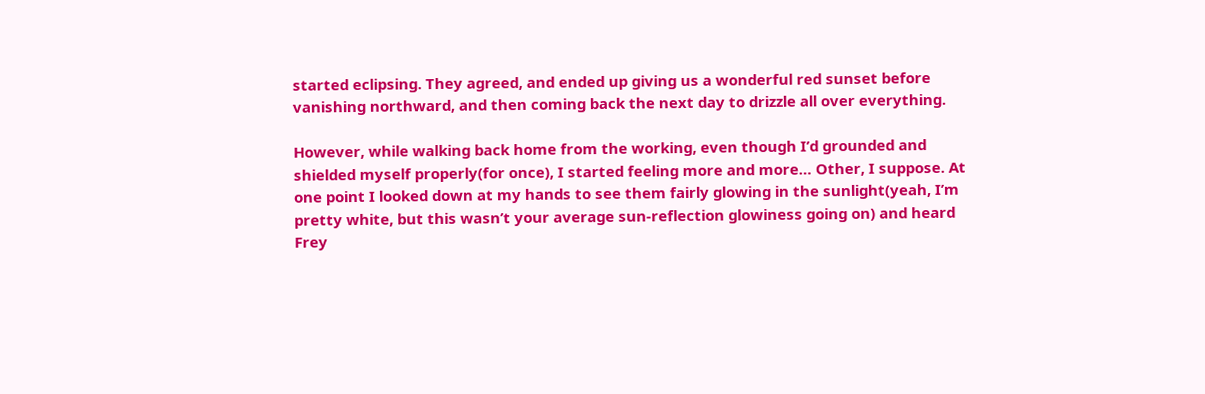started eclipsing. They agreed, and ended up giving us a wonderful red sunset before vanishing northward, and then coming back the next day to drizzle all over everything.

However, while walking back home from the working, even though I’d grounded and shielded myself properly(for once), I started feeling more and more… Other, I suppose. At one point I looked down at my hands to see them fairly glowing in the sunlight(yeah, I’m pretty white, but this wasn’t your average sun-reflection glowiness going on) and heard Frey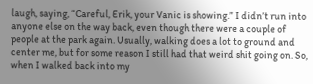laugh, saying, “Careful, Erik, your Vanic is showing.” I didn’t run into anyone else on the way back, even though there were a couple of people at the park again. Usually, walking does a lot to ground and center me, but for some reason I still had that weird shit going on. So, when I walked back into my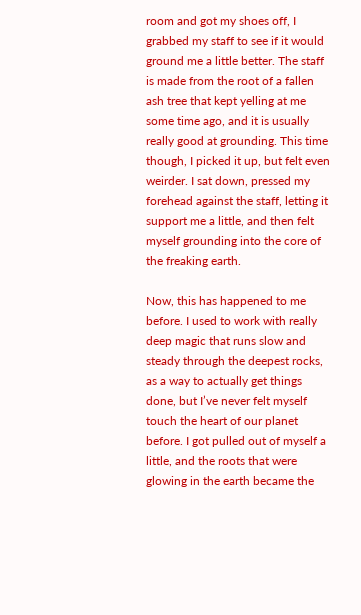room and got my shoes off, I grabbed my staff to see if it would ground me a little better. The staff is made from the root of a fallen ash tree that kept yelling at me some time ago, and it is usually really good at grounding. This time though, I picked it up, but felt even weirder. I sat down, pressed my forehead against the staff, letting it support me a little, and then felt myself grounding into the core of the freaking earth.

Now, this has happened to me before. I used to work with really deep magic that runs slow and steady through the deepest rocks, as a way to actually get things done, but I’ve never felt myself touch the heart of our planet before. I got pulled out of myself a little, and the roots that were glowing in the earth became the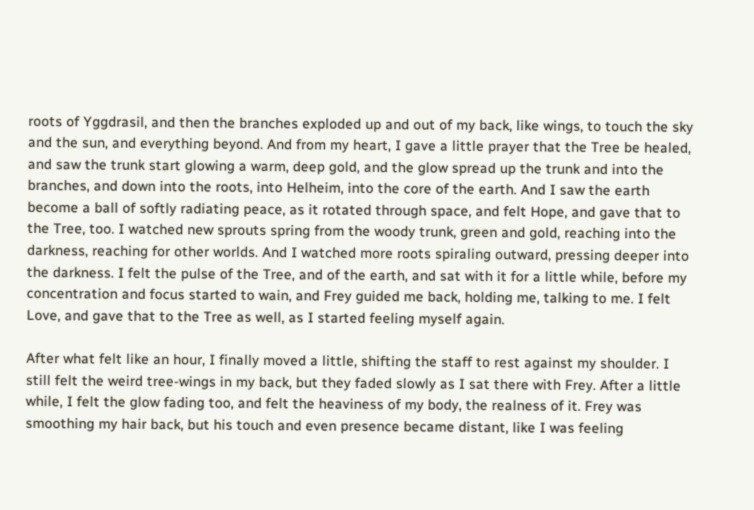roots of Yggdrasil, and then the branches exploded up and out of my back, like wings, to touch the sky and the sun, and everything beyond. And from my heart, I gave a little prayer that the Tree be healed, and saw the trunk start glowing a warm, deep gold, and the glow spread up the trunk and into the branches, and down into the roots, into Helheim, into the core of the earth. And I saw the earth become a ball of softly radiating peace, as it rotated through space, and felt Hope, and gave that to the Tree, too. I watched new sprouts spring from the woody trunk, green and gold, reaching into the darkness, reaching for other worlds. And I watched more roots spiraling outward, pressing deeper into the darkness. I felt the pulse of the Tree, and of the earth, and sat with it for a little while, before my concentration and focus started to wain, and Frey guided me back, holding me, talking to me. I felt Love, and gave that to the Tree as well, as I started feeling myself again.

After what felt like an hour, I finally moved a little, shifting the staff to rest against my shoulder. I still felt the weird tree-wings in my back, but they faded slowly as I sat there with Frey. After a little while, I felt the glow fading too, and felt the heaviness of my body, the realness of it. Frey was smoothing my hair back, but his touch and even presence became distant, like I was feeling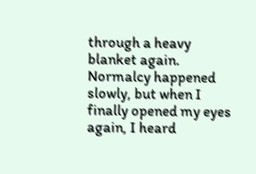through a heavy blanket again. Normalcy happened slowly, but when I finally opened my eyes again, I heard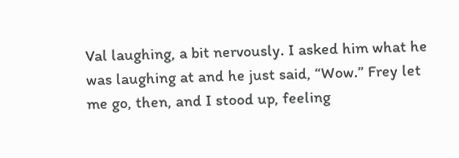Val laughing, a bit nervously. I asked him what he was laughing at and he just said, “Wow.” Frey let me go, then, and I stood up, feeling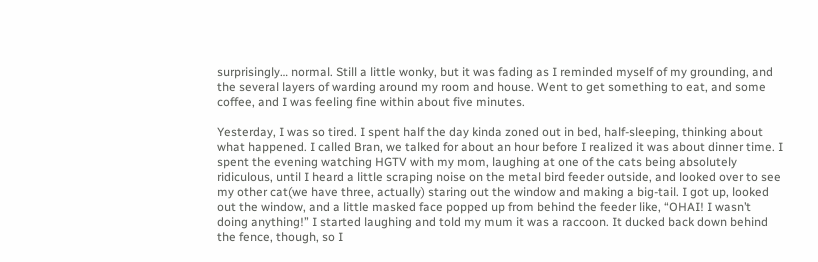surprisingly… normal. Still a little wonky, but it was fading as I reminded myself of my grounding, and the several layers of warding around my room and house. Went to get something to eat, and some coffee, and I was feeling fine within about five minutes.

Yesterday, I was so tired. I spent half the day kinda zoned out in bed, half-sleeping, thinking about what happened. I called Bran, we talked for about an hour before I realized it was about dinner time. I spent the evening watching HGTV with my mom, laughing at one of the cats being absolutely ridiculous, until I heard a little scraping noise on the metal bird feeder outside, and looked over to see my other cat(we have three, actually) staring out the window and making a big-tail. I got up, looked out the window, and a little masked face popped up from behind the feeder like, “OHAI! I wasn’t doing anything!” I started laughing and told my mum it was a raccoon. It ducked back down behind the fence, though, so I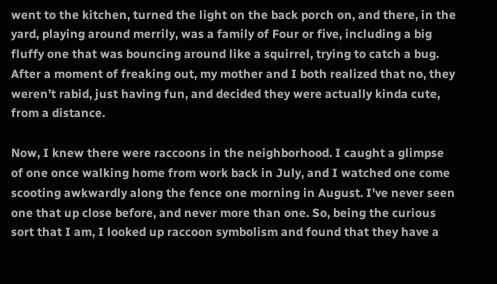went to the kitchen, turned the light on the back porch on, and there, in the yard, playing around merrily, was a family of Four or five, including a big fluffy one that was bouncing around like a squirrel, trying to catch a bug. After a moment of freaking out, my mother and I both realized that no, they weren’t rabid, just having fun, and decided they were actually kinda cute, from a distance.

Now, I knew there were raccoons in the neighborhood. I caught a glimpse of one once walking home from work back in July, and I watched one come scooting awkwardly along the fence one morning in August. I’ve never seen one that up close before, and never more than one. So, being the curious sort that I am, I looked up raccoon symbolism and found that they have a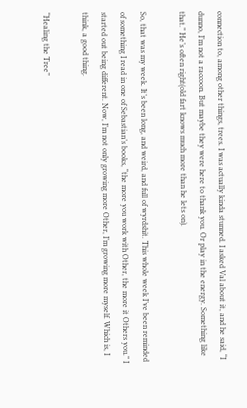connection to, among other things, trees. I was actually kinda stunned. I asked Val about it, and he said, “I dunno, I’m not a raccoon. But maybe they were here to thank you. Or play in the energy. Something like that.” He’s often right(old fart knows much more than he lets on).

So, that was my week. It’s been long, and weird, and full of wyrdshit. This whole week I’ve been reminded of something I read in one of Sebastian’s books, “the more you work with Other, the more it Others you.” I started out being different. Now, I’m not only growing more Other, I’m growing more myself. Which is, I think, a good thing.

“Healing the Tree”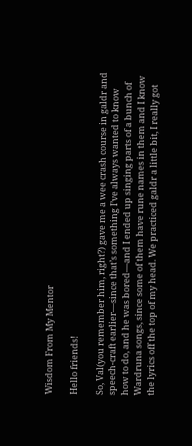Wisdom From My Mentor

Hello friends!

So, Val(you remember him, right?) gave me a wee crash course in galdr and speech-craft earlier—since that’s something I’ve always wanted to know how to do, and he was bored—and I ended up singing parts of a bunch of Wardruna songs, since some of them have rune names in them and I know the lyrics off the top of my head. We practiced galdr a little bit, I really got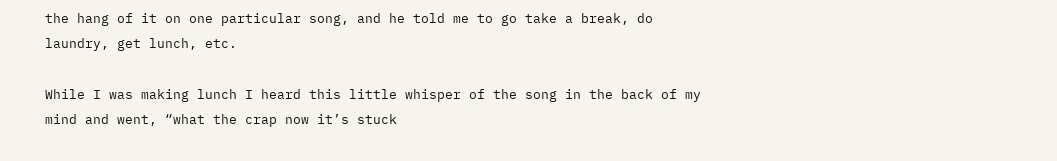the hang of it on one particular song, and he told me to go take a break, do laundry, get lunch, etc.

While I was making lunch I heard this little whisper of the song in the back of my mind and went, “what the crap now it’s stuck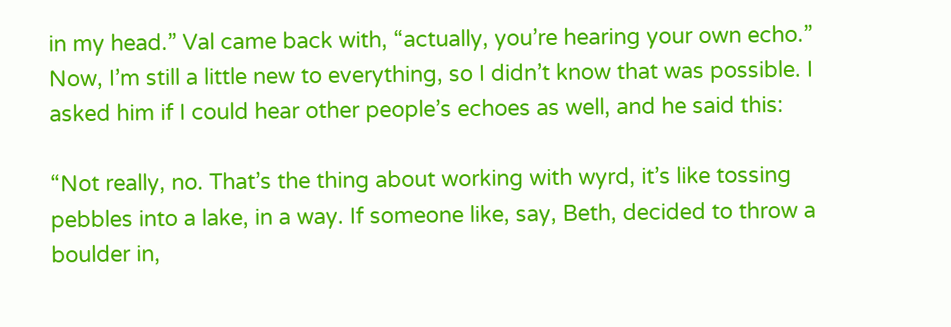in my head.” Val came back with, “actually, you’re hearing your own echo.” Now, I’m still a little new to everything, so I didn’t know that was possible. I asked him if I could hear other people’s echoes as well, and he said this:

“Not really, no. That’s the thing about working with wyrd, it’s like tossing pebbles into a lake, in a way. If someone like, say, Beth, decided to throw a boulder in,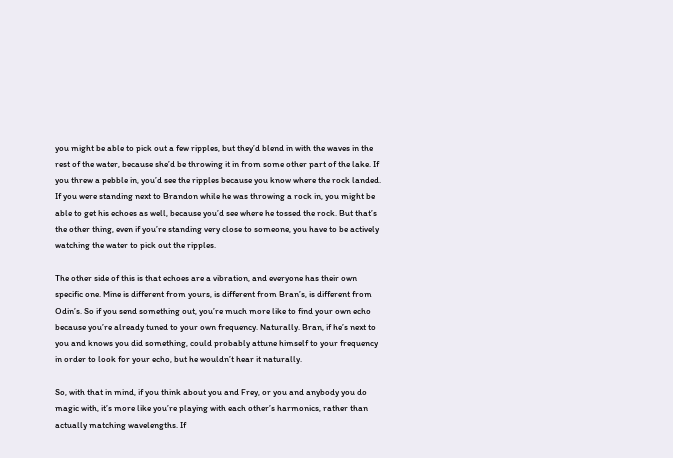you might be able to pick out a few ripples, but they’d blend in with the waves in the rest of the water, because she’d be throwing it in from some other part of the lake. If you threw a pebble in, you’d see the ripples because you know where the rock landed. If you were standing next to Brandon while he was throwing a rock in, you might be able to get his echoes as well, because you’d see where he tossed the rock. But that’s the other thing, even if you’re standing very close to someone, you have to be actively watching the water to pick out the ripples.

The other side of this is that echoes are a vibration, and everyone has their own specific one. Mine is different from yours, is different from Bran’s, is different from Odin’s. So if you send something out, you’re much more like to find your own echo because you’re already tuned to your own frequency. Naturally. Bran, if he’s next to you and knows you did something, could probably attune himself to your frequency in order to look for your echo, but he wouldn’t hear it naturally.

So, with that in mind, if you think about you and Frey, or you and anybody you do magic with, it’s more like you’re playing with each other’s harmonics, rather than actually matching wavelengths. If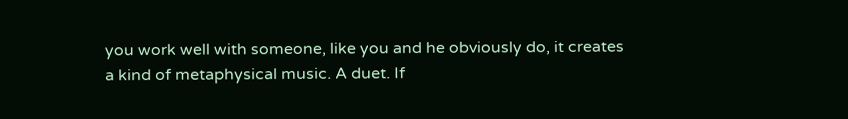you work well with someone, like you and he obviously do, it creates a kind of metaphysical music. A duet. If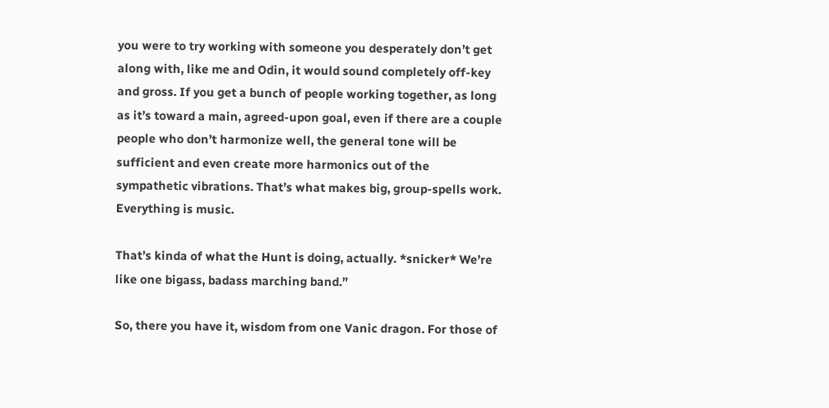you were to try working with someone you desperately don’t get along with, like me and Odin, it would sound completely off-key and gross. If you get a bunch of people working together, as long as it’s toward a main, agreed-upon goal, even if there are a couple people who don’t harmonize well, the general tone will be sufficient and even create more harmonics out of the sympathetic vibrations. That’s what makes big, group-spells work. Everything is music.

That’s kinda of what the Hunt is doing, actually. *snicker* We’re like one bigass, badass marching band.”

So, there you have it, wisdom from one Vanic dragon. For those of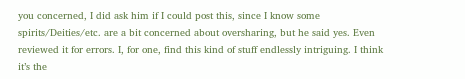you concerned, I did ask him if I could post this, since I know some spirits/Deities/etc. are a bit concerned about oversharing, but he said yes. Even reviewed it for errors. I, for one, find this kind of stuff endlessly intriguing. I think it’s the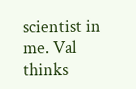scientist in me. Val thinks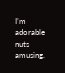I’m adorable nuts amusing.